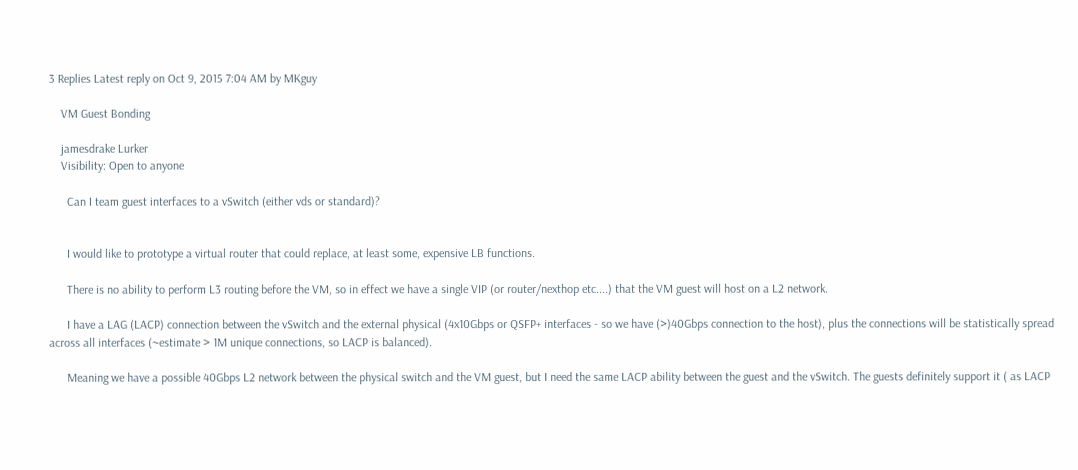3 Replies Latest reply on Oct 9, 2015 7:04 AM by MKguy

    VM Guest Bonding

    jamesdrake Lurker
    Visibility: Open to anyone

      Can I team guest interfaces to a vSwitch (either vds or standard)?


      I would like to prototype a virtual router that could replace, at least some, expensive LB functions.

      There is no ability to perform L3 routing before the VM, so in effect we have a single VIP (or router/nexthop etc....) that the VM guest will host on a L2 network.

      I have a LAG (LACP) connection between the vSwitch and the external physical (4x10Gbps or QSFP+ interfaces - so we have (>)40Gbps connection to the host), plus the connections will be statistically spread across all interfaces (~estimate > 1M unique connections, so LACP is balanced).

      Meaning we have a possible 40Gbps L2 network between the physical switch and the VM guest, but I need the same LACP ability between the guest and the vSwitch. The guests definitely support it ( as LACP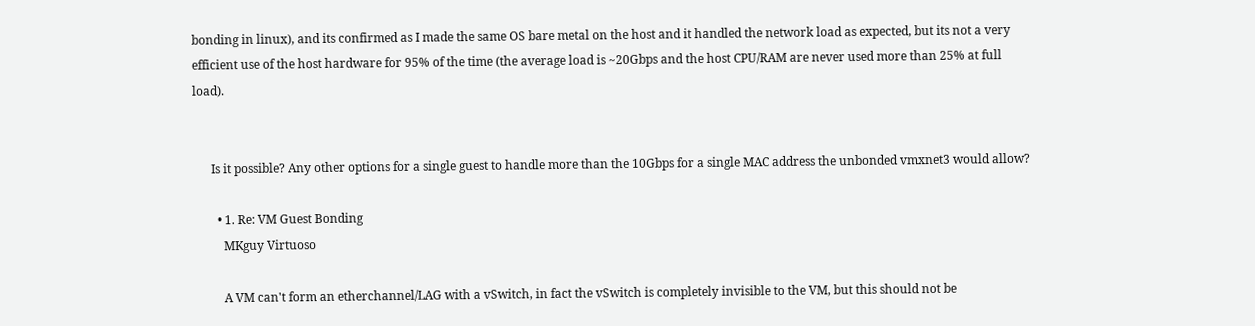bonding in linux), and its confirmed as I made the same OS bare metal on the host and it handled the network load as expected, but its not a very efficient use of the host hardware for 95% of the time (the average load is ~20Gbps and the host CPU/RAM are never used more than 25% at full load).


      Is it possible? Any other options for a single guest to handle more than the 10Gbps for a single MAC address the unbonded vmxnet3 would allow?

        • 1. Re: VM Guest Bonding
          MKguy Virtuoso

          A VM can't form an etherchannel/LAG with a vSwitch, in fact the vSwitch is completely invisible to the VM, but this should not be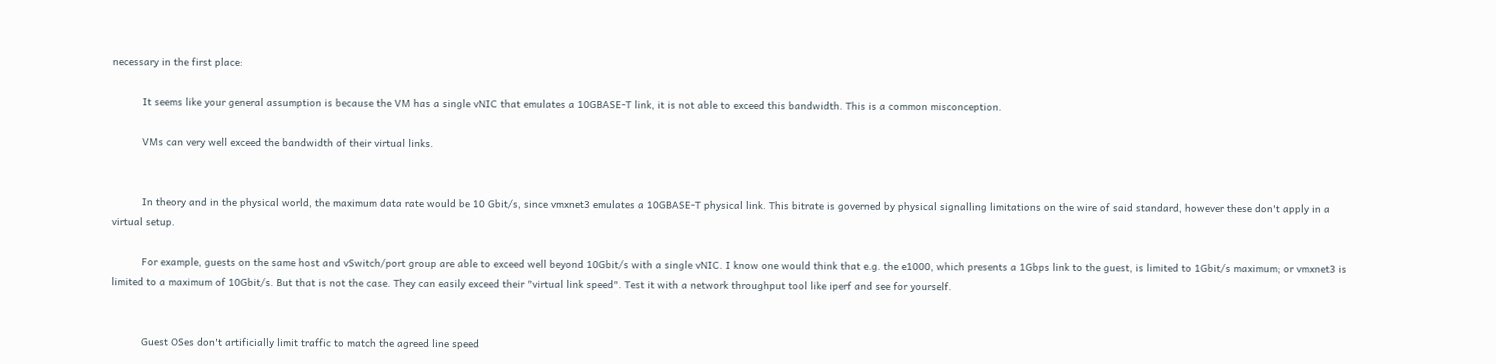necessary in the first place:

          It seems like your general assumption is because the VM has a single vNIC that emulates a 10GBASE-T link, it is not able to exceed this bandwidth. This is a common misconception.

          VMs can very well exceed the bandwidth of their virtual links.


          In theory and in the physical world, the maximum data rate would be 10 Gbit/s, since vmxnet3 emulates a 10GBASE-T physical link. This bitrate is governed by physical signalling limitations on the wire of said standard, however these don't apply in a virtual setup.

          For example, guests on the same host and vSwitch/port group are able to exceed well beyond 10Gbit/s with a single vNIC. I know one would think that e.g. the e1000, which presents a 1Gbps link to the guest, is limited to 1Gbit/s maximum; or vmxnet3 is limited to a maximum of 10Gbit/s. But that is not the case. They can easily exceed their "virtual link speed". Test it with a network throughput tool like iperf and see for yourself.


          Guest OSes don't artificially limit traffic to match the agreed line speed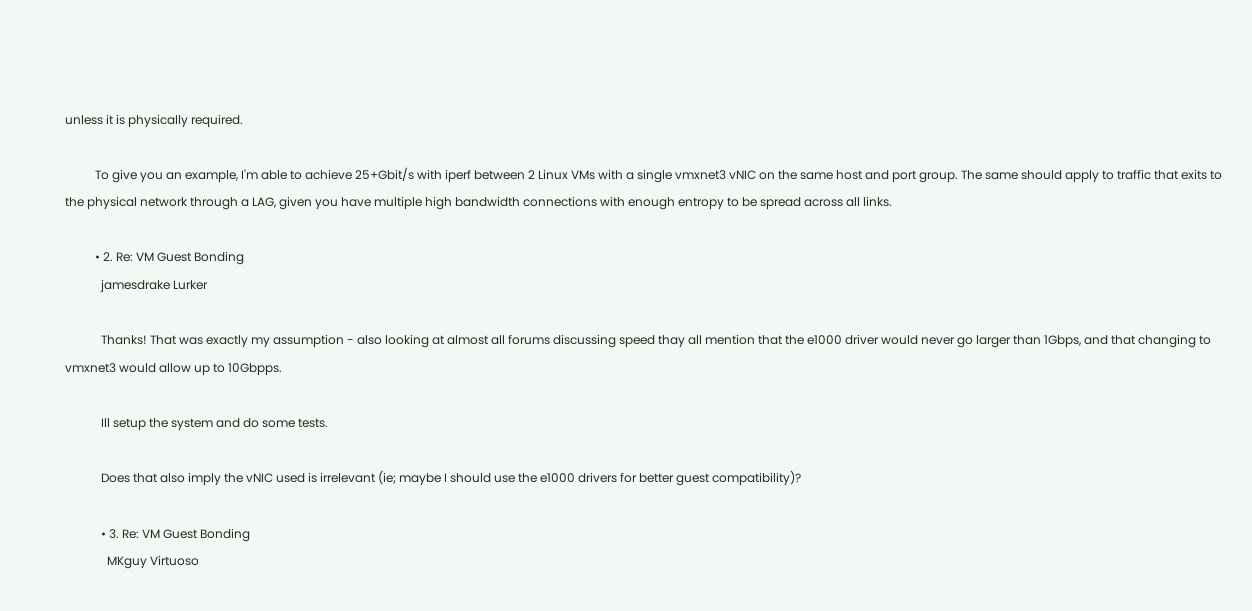unless it is physically required.

          To give you an example, I'm able to achieve 25+Gbit/s with iperf between 2 Linux VMs with a single vmxnet3 vNIC on the same host and port group. The same should apply to traffic that exits to the physical network through a LAG, given you have multiple high bandwidth connections with enough entropy to be spread across all links.

          • 2. Re: VM Guest Bonding
            jamesdrake Lurker

            Thanks! That was exactly my assumption - also looking at almost all forums discussing speed thay all mention that the e1000 driver would never go larger than 1Gbps, and that changing to vmxnet3 would allow up to 10Gbpps.

            Ill setup the system and do some tests.

            Does that also imply the vNIC used is irrelevant (ie; maybe I should use the e1000 drivers for better guest compatibility)?

            • 3. Re: VM Guest Bonding
              MKguy Virtuoso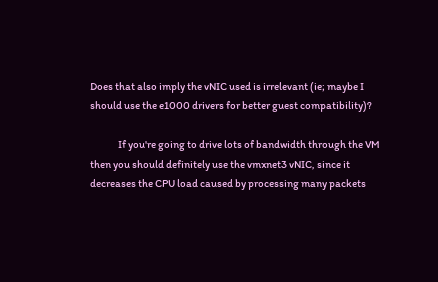Does that also imply the vNIC used is irrelevant (ie; maybe I should use the e1000 drivers for better guest compatibility)?

              If you're going to drive lots of bandwidth through the VM then you should definitely use the vmxnet3 vNIC, since it decreases the CPU load caused by processing many packets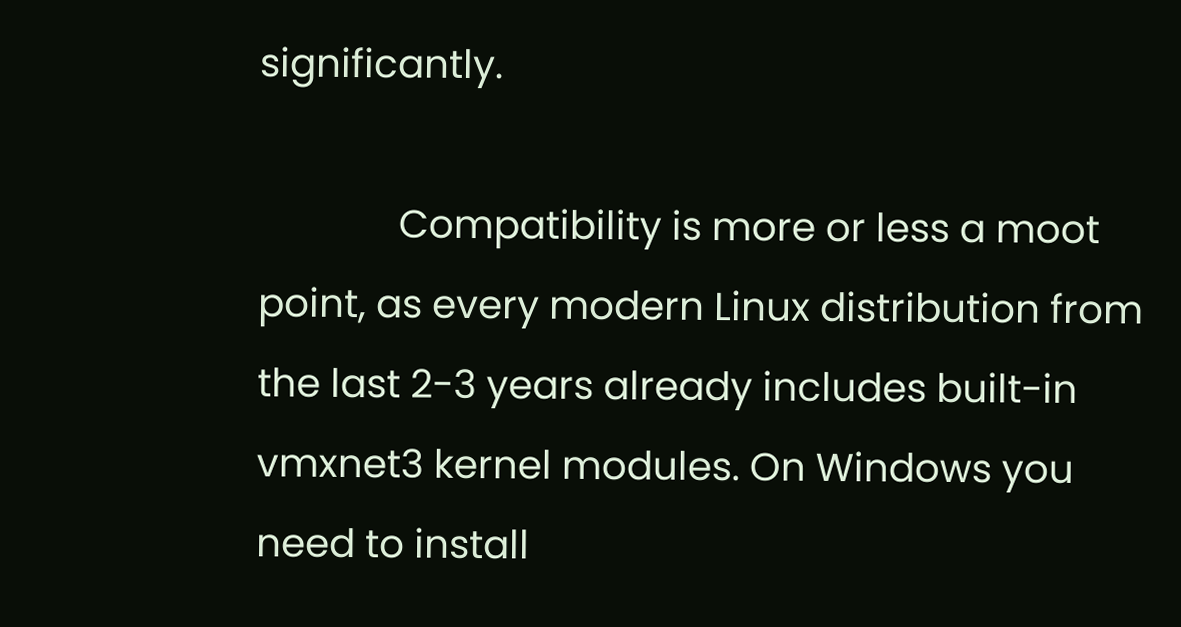significantly.

              Compatibility is more or less a moot point, as every modern Linux distribution from the last 2-3 years already includes built-in vmxnet3 kernel modules. On Windows you need to install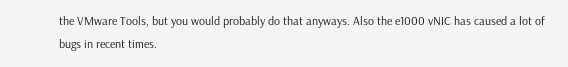the VMware Tools, but you would probably do that anyways. Also the e1000 vNIC has caused a lot of bugs in recent times.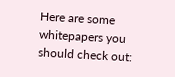Here are some whitepapers you should check out: